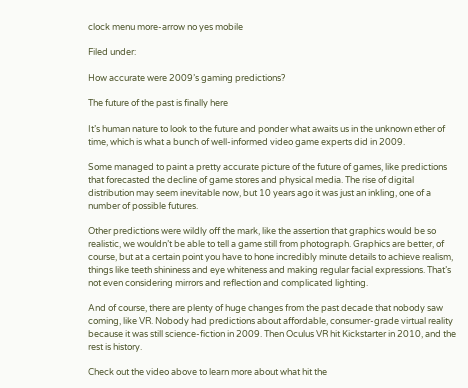clock menu more-arrow no yes mobile

Filed under:

How accurate were 2009’s gaming predictions?

The future of the past is finally here

It’s human nature to look to the future and ponder what awaits us in the unknown ether of time, which is what a bunch of well-informed video game experts did in 2009.

Some managed to paint a pretty accurate picture of the future of games, like predictions that forecasted the decline of game stores and physical media. The rise of digital distribution may seem inevitable now, but 10 years ago it was just an inkling, one of a number of possible futures.

Other predictions were wildly off the mark, like the assertion that graphics would be so realistic, we wouldn’t be able to tell a game still from photograph. Graphics are better, of course, but at a certain point you have to hone incredibly minute details to achieve realism, things like teeth shininess and eye whiteness and making regular facial expressions. That’s not even considering mirrors and reflection and complicated lighting.

And of course, there are plenty of huge changes from the past decade that nobody saw coming, like VR. Nobody had predictions about affordable, consumer-grade virtual reality because it was still science-fiction in 2009. Then Oculus VR hit Kickstarter in 2010, and the rest is history.

Check out the video above to learn more about what hit the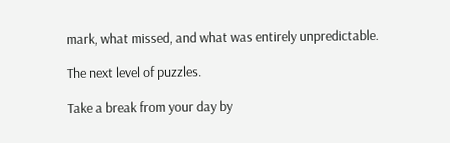mark, what missed, and what was entirely unpredictable.

The next level of puzzles.

Take a break from your day by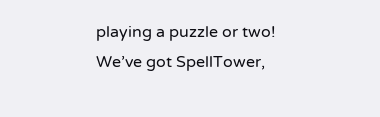playing a puzzle or two! We’ve got SpellTower,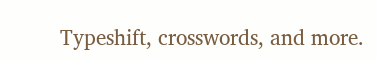Typeshift, crosswords, and more.